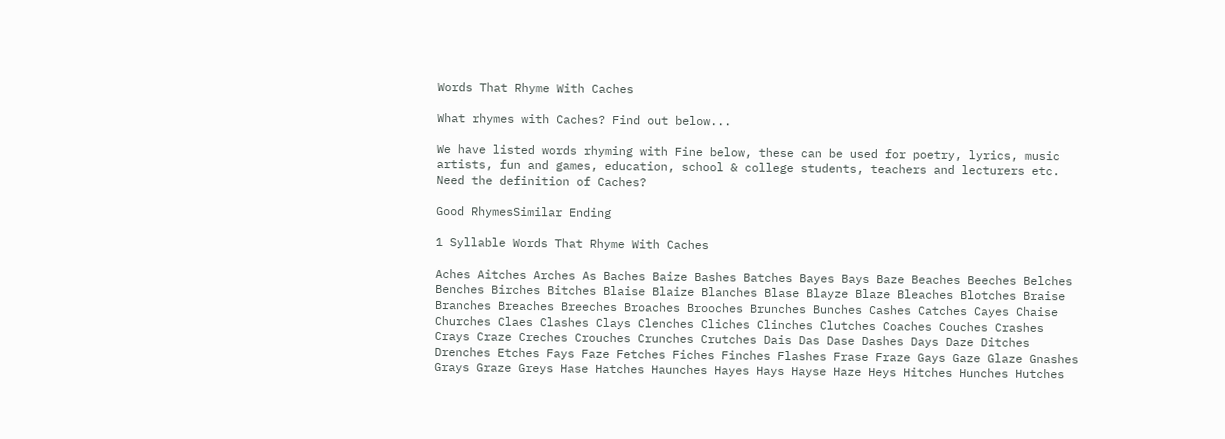Words That Rhyme With Caches

What rhymes with Caches? Find out below...

We have listed words rhyming with Fine below, these can be used for poetry, lyrics, music artists, fun and games, education, school & college students, teachers and lecturers etc. Need the definition of Caches?

Good RhymesSimilar Ending

1 Syllable Words That Rhyme With Caches

Aches Aitches Arches As Baches Baize Bashes Batches Bayes Bays Baze Beaches Beeches Belches Benches Birches Bitches Blaise Blaize Blanches Blase Blayze Blaze Bleaches Blotches Braise Branches Breaches Breeches Broaches Brooches Brunches Bunches Cashes Catches Cayes Chaise Churches Claes Clashes Clays Clenches Cliches Clinches Clutches Coaches Couches Crashes Crays Craze Creches Crouches Crunches Crutches Dais Das Dase Dashes Days Daze Ditches Drenches Etches Fays Faze Fetches Fiches Finches Flashes Frase Fraze Gays Gaze Glaze Gnashes Grays Graze Greys Hase Hatches Haunches Hayes Hays Hayse Haze Heys Hitches Hunches Hutches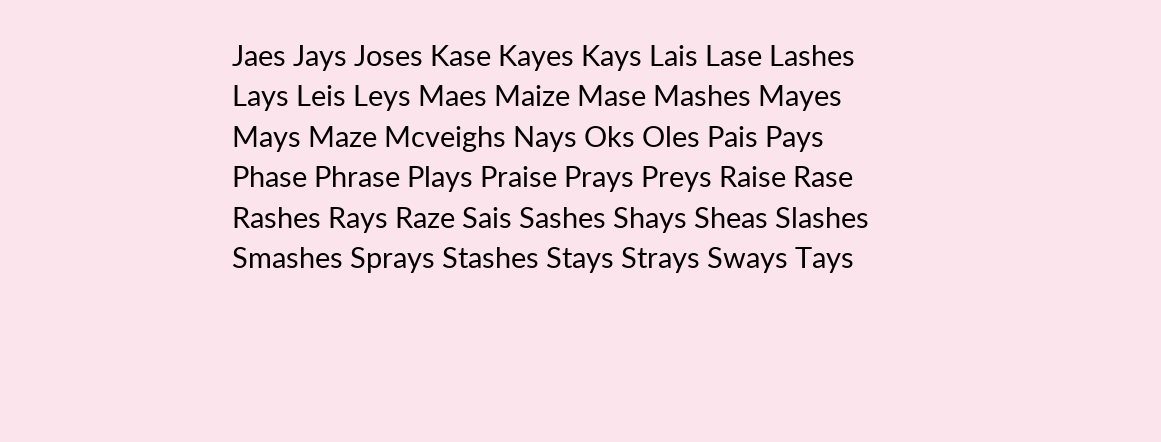Jaes Jays Joses Kase Kayes Kays Lais Lase Lashes Lays Leis Leys Maes Maize Mase Mashes Mayes Mays Maze Mcveighs Nays Oks Oles Pais Pays Phase Phrase Plays Praise Prays Preys Raise Rase Rashes Rays Raze Sais Sashes Shays Sheas Slashes Smashes Sprays Stashes Stays Strays Sways Tays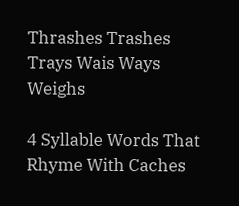Thrashes Trashes Trays Wais Ways Weighs

4 Syllable Words That Rhyme With Caches